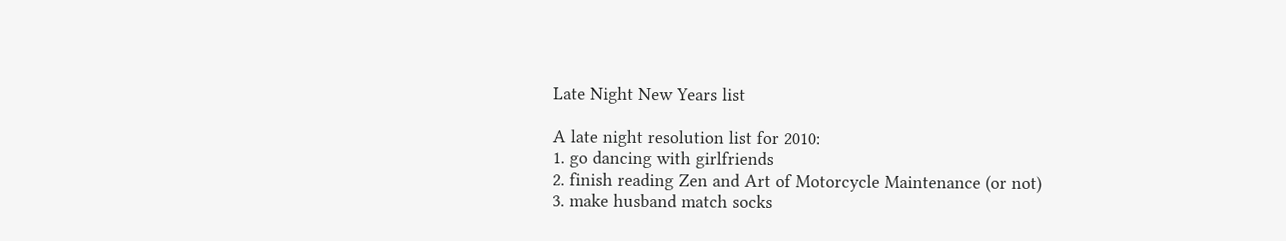Late Night New Years list

A late night resolution list for 2010:
1. go dancing with girlfriends
2. finish reading Zen and Art of Motorcycle Maintenance (or not)
3. make husband match socks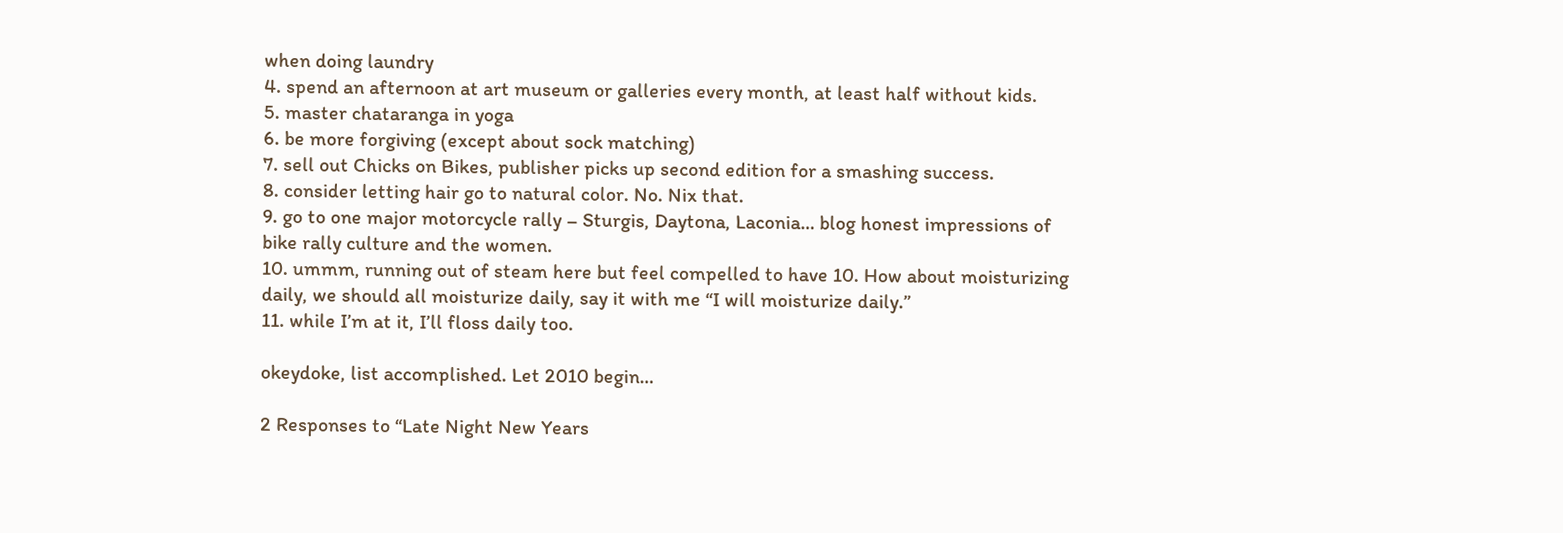when doing laundry
4. spend an afternoon at art museum or galleries every month, at least half without kids.
5. master chataranga in yoga
6. be more forgiving (except about sock matching)
7. sell out Chicks on Bikes, publisher picks up second edition for a smashing success.
8. consider letting hair go to natural color. No. Nix that.
9. go to one major motorcycle rally – Sturgis, Daytona, Laconia… blog honest impressions of bike rally culture and the women.
10. ummm, running out of steam here but feel compelled to have 10. How about moisturizing daily, we should all moisturize daily, say it with me “I will moisturize daily.”
11. while I’m at it, I’ll floss daily too.

okeydoke, list accomplished. Let 2010 begin…

2 Responses to “Late Night New Years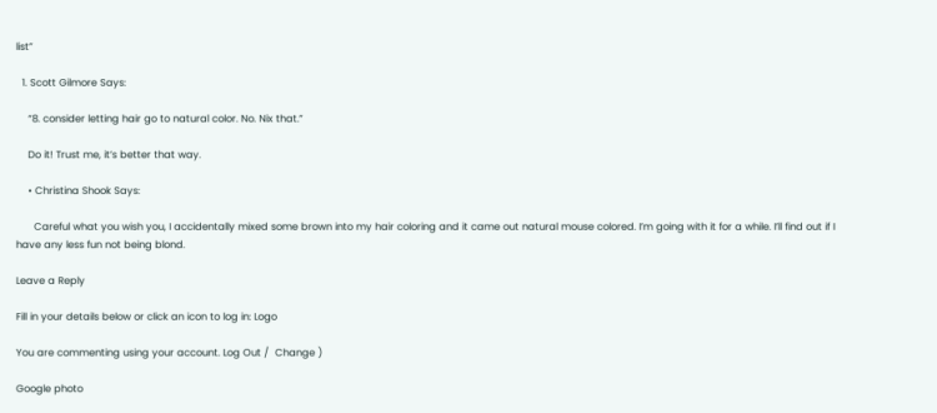list”

  1. Scott Gilmore Says:

    “8. consider letting hair go to natural color. No. Nix that.”

    Do it! Trust me, it’s better that way.

    • Christina Shook Says:

      Careful what you wish you, I accidentally mixed some brown into my hair coloring and it came out natural mouse colored. I’m going with it for a while. I’ll find out if I have any less fun not being blond.

Leave a Reply

Fill in your details below or click an icon to log in: Logo

You are commenting using your account. Log Out /  Change )

Google photo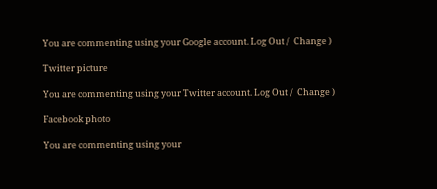You are commenting using your Google account. Log Out /  Change )

Twitter picture

You are commenting using your Twitter account. Log Out /  Change )

Facebook photo

You are commenting using your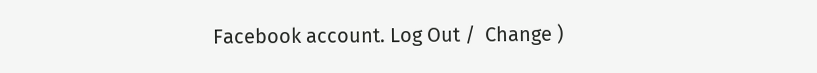Facebook account. Log Out /  Change )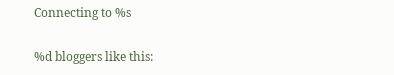Connecting to %s

%d bloggers like this: